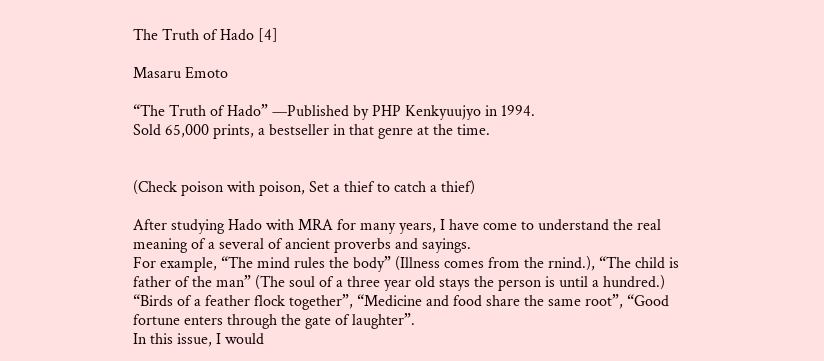The Truth of Hado [4]

Masaru Emoto

“The Truth of Hado” —Published by PHP Kenkyuujyo in 1994.
Sold 65,000 prints, a bestseller in that genre at the time.


(Check poison with poison, Set a thief to catch a thief)

After studying Hado with MRA for many years, I have come to understand the real meaning of a several of ancient proverbs and sayings.
For example, “The mind rules the body” (Illness comes from the rnind.), “The child is father of the man” (The soul of a three year old stays the person is until a hundred.) “Birds of a feather flock together”, “Medicine and food share the same root”, “Good fortune enters through the gate of laughter”.
In this issue, I would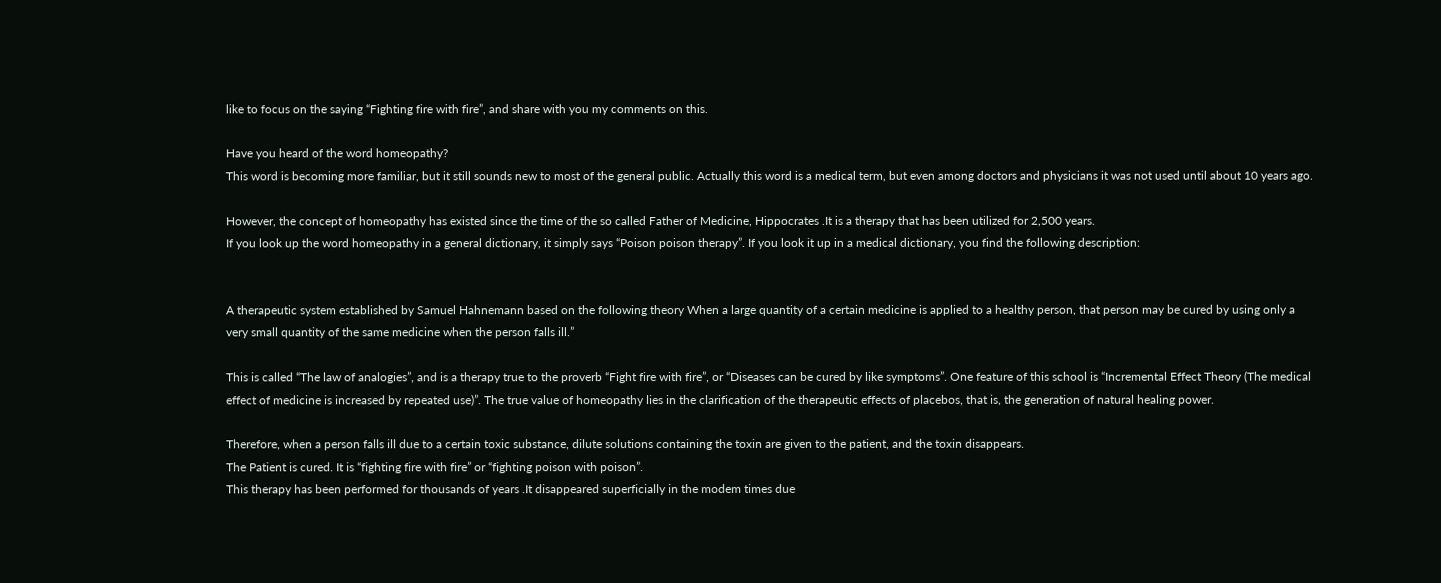like to focus on the saying “Fighting fire with fire”, and share with you my comments on this.

Have you heard of the word homeopathy?
This word is becoming more familiar, but it still sounds new to most of the general public. Actually this word is a medical term, but even among doctors and physicians it was not used until about 10 years ago.

However, the concept of homeopathy has existed since the time of the so called Father of Medicine, Hippocrates .It is a therapy that has been utilized for 2,500 years.
If you look up the word homeopathy in a general dictionary, it simply says “Poison poison therapy”. If you look it up in a medical dictionary, you find the following description:


A therapeutic system established by Samuel Hahnemann based on the following theory When a large quantity of a certain medicine is applied to a healthy person, that person may be cured by using only a very small quantity of the same medicine when the person falls ill.”

This is called “The law of analogies”, and is a therapy true to the proverb “Fight fire with fire”, or “Diseases can be cured by like symptoms”. One feature of this school is “Incremental Effect Theory (The medical effect of medicine is increased by repeated use)”. The true value of homeopathy lies in the clarification of the therapeutic effects of placebos, that is, the generation of natural healing power.

Therefore, when a person falls ill due to a certain toxic substance, dilute solutions containing the toxin are given to the patient, and the toxin disappears.
The Patient is cured. It is “fighting fire with fire” or “fighting poison with poison”.
This therapy has been performed for thousands of years .It disappeared superficially in the modem times due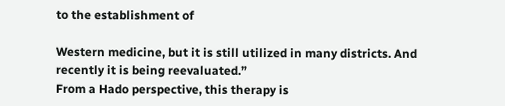to the establishment of

Western medicine, but it is still utilized in many districts. And recently it is being reevaluated.”
From a Hado perspective, this therapy is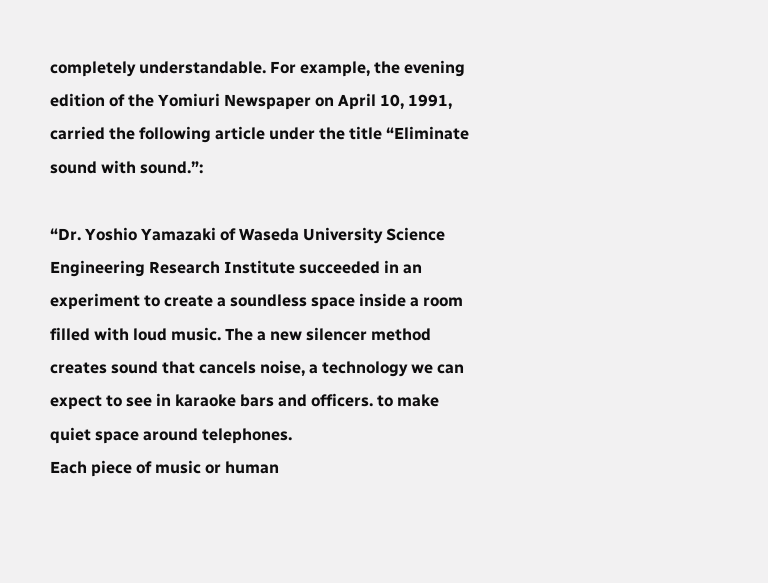completely understandable. For example, the evening edition of the Yomiuri Newspaper on April 10, 1991, carried the following article under the title “Eliminate sound with sound.”:

“Dr. Yoshio Yamazaki of Waseda University Science Engineering Research Institute succeeded in an experiment to create a soundless space inside a room filled with loud music. The a new silencer method creates sound that cancels noise, a technology we can expect to see in karaoke bars and officers. to make quiet space around telephones.
Each piece of music or human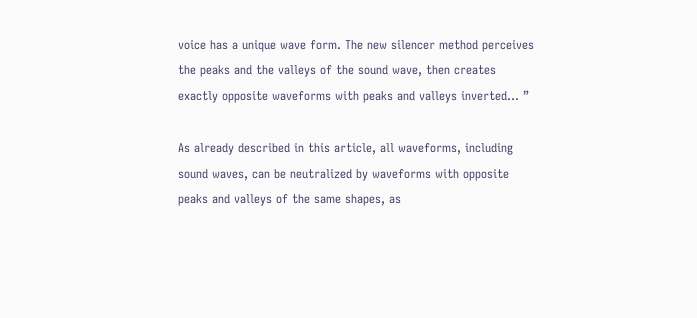voice has a unique wave form. The new silencer method perceives the peaks and the valleys of the sound wave, then creates exactly opposite waveforms with peaks and valleys inverted… ”

As already described in this article, all waveforms, including sound waves, can be neutralized by waveforms with opposite peaks and valleys of the same shapes, as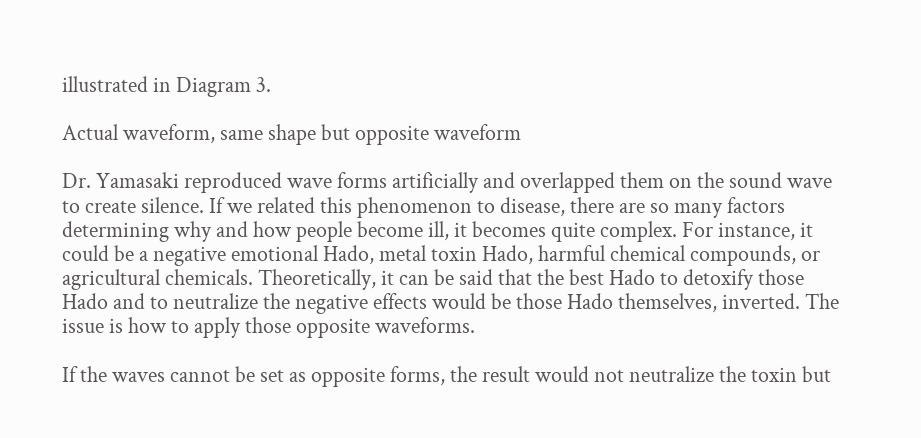illustrated in Diagram 3.

Actual waveform, same shape but opposite waveform

Dr. Yamasaki reproduced wave forms artificially and overlapped them on the sound wave to create silence. If we related this phenomenon to disease, there are so many factors determining why and how people become ill, it becomes quite complex. For instance, it could be a negative emotional Hado, metal toxin Hado, harmful chemical compounds, or agricultural chemicals. Theoretically, it can be said that the best Hado to detoxify those Hado and to neutralize the negative effects would be those Hado themselves, inverted. The issue is how to apply those opposite waveforms.

If the waves cannot be set as opposite forms, the result would not neutralize the toxin but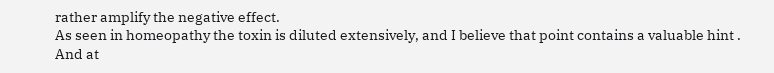rather amplify the negative effect.
As seen in homeopathy the toxin is diluted extensively, and I believe that point contains a valuable hint .
And at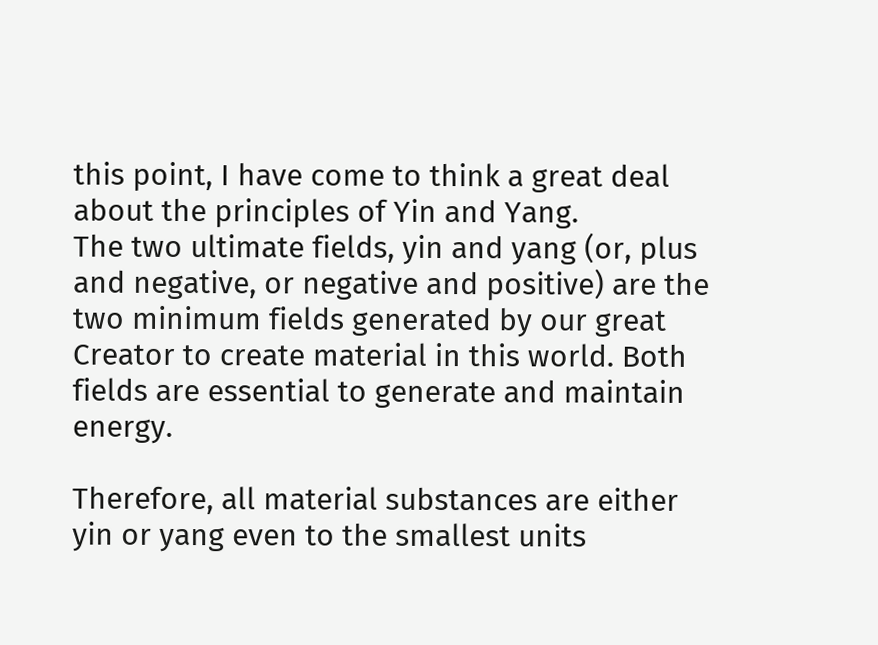this point, I have come to think a great deal about the principles of Yin and Yang.
The two ultimate fields, yin and yang (or, plus and negative, or negative and positive) are the two minimum fields generated by our great Creator to create material in this world. Both fields are essential to generate and maintain energy.

Therefore, all material substances are either yin or yang even to the smallest units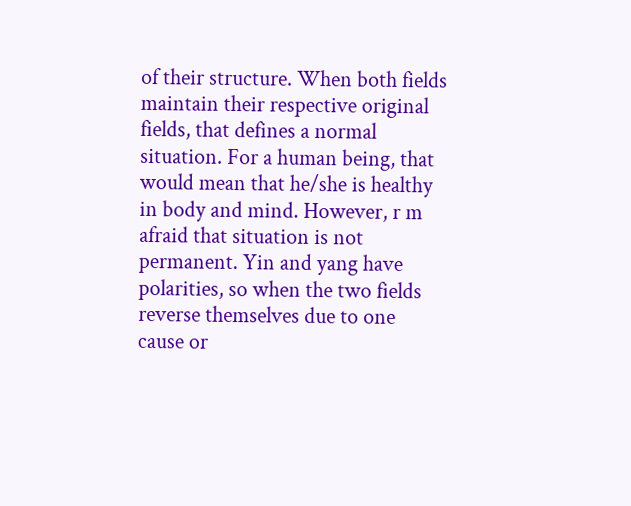of their structure. When both fields maintain their respective original fields, that defines a normal situation. For a human being, that would mean that he/she is healthy in body and mind. However, r m afraid that situation is not permanent. Yin and yang have polarities, so when the two fields reverse themselves due to one cause or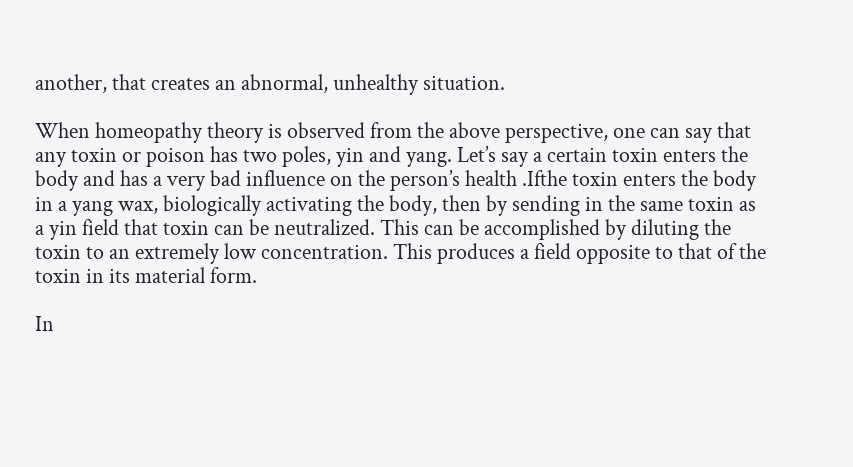another, that creates an abnormal, unhealthy situation.

When homeopathy theory is observed from the above perspective, one can say that any toxin or poison has two poles, yin and yang. Let’s say a certain toxin enters the body and has a very bad influence on the person’s health .Ifthe toxin enters the body in a yang wax, biologically activating the body, then by sending in the same toxin as a yin field that toxin can be neutralized. This can be accomplished by diluting the toxin to an extremely low concentration. This produces a field opposite to that of the toxin in its material form.

In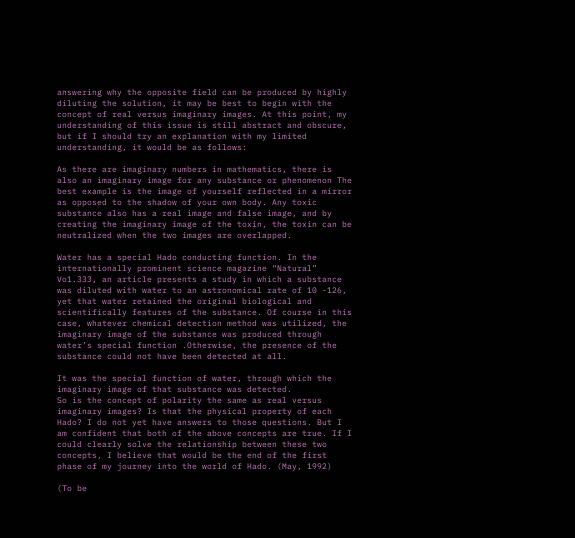answering why the opposite field can be produced by highly diluting the solution, it may be best to begin with the concept of real versus imaginary images. At this point, my understanding of this issue is still abstract and obscure, but if I should try an explanation with my limited understanding, it would be as follows:

As there are imaginary numbers in mathematics, there is also an imaginary image for any substance or phenomenon The best example is the image of yourself reflected in a mirror as opposed to the shadow of your own body. Any toxic substance also has a real image and false image, and by creating the imaginary image of the toxin, the toxin can be neutralized when the two images are overlapped.

Water has a special Hado conducting function. In the internationally prominent science magazine “Natural” Vo1.333, an article presents a study in which a substance was diluted with water to an astronomical rate of 10 -126, yet that water retained the original biological and scientifically features of the substance. Of course in this case, whatever chemical detection method was utilized, the imaginary image of the substance was produced through water’s special function .Otherwise, the presence of the substance could not have been detected at all.

It was the special function of water, through which the imaginary image of that substance was detected.
So is the concept of polarity the same as real versus imaginary images? Is that the physical property of each Hado? I do not yet have answers to those questions. But I am confident that both of the above concepts are true. If I could clearly solve the relationship between these two concepts, I believe that would be the end of the first
phase of my journey into the world of Hado. (May, 1992)

(To be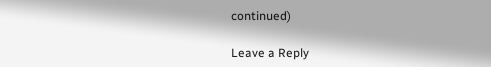continued)

Leave a Reply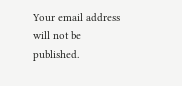Your email address will not be published.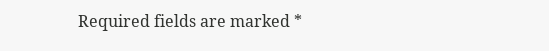Required fields are marked *